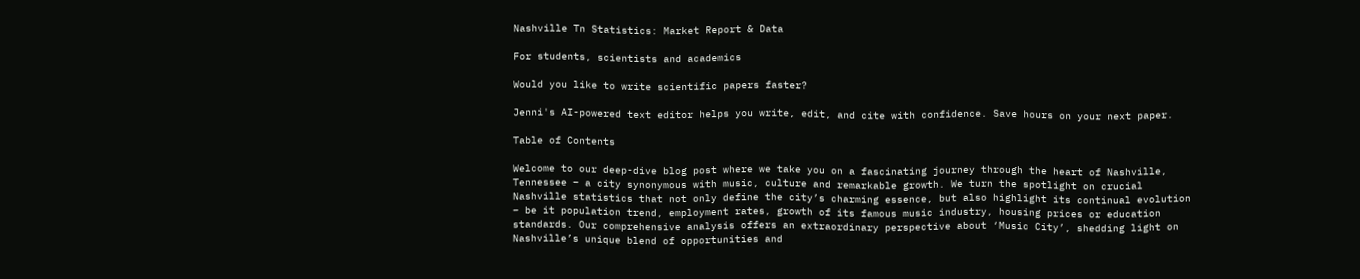Nashville Tn Statistics: Market Report & Data

For students, scientists and academics

Would you like to write scientific papers faster?

Jenni's AI-powered text editor helps you write, edit, and cite with confidence. Save hours on your next paper.

Table of Contents

Welcome to our deep-dive blog post where we take you on a fascinating journey through the heart of Nashville, Tennessee – a city synonymous with music, culture and remarkable growth. We turn the spotlight on crucial Nashville statistics that not only define the city’s charming essence, but also highlight its continual evolution – be it population trend, employment rates, growth of its famous music industry, housing prices or education standards. Our comprehensive analysis offers an extraordinary perspective about ‘Music City’, shedding light on Nashville’s unique blend of opportunities and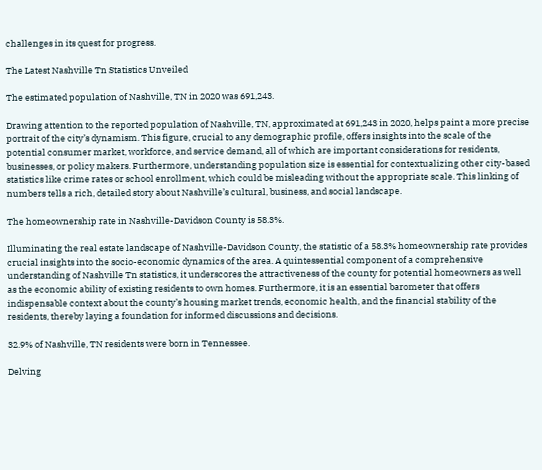challenges in its quest for progress.

The Latest Nashville Tn Statistics Unveiled

The estimated population of Nashville, TN in 2020 was 691,243.

Drawing attention to the reported population of Nashville, TN, approximated at 691,243 in 2020, helps paint a more precise portrait of the city’s dynamism. This figure, crucial to any demographic profile, offers insights into the scale of the potential consumer market, workforce, and service demand, all of which are important considerations for residents, businesses, or policy makers. Furthermore, understanding population size is essential for contextualizing other city-based statistics like crime rates or school enrollment, which could be misleading without the appropriate scale. This linking of numbers tells a rich, detailed story about Nashville’s cultural, business, and social landscape.

The homeownership rate in Nashville-Davidson County is 58.3%.

Illuminating the real estate landscape of Nashville-Davidson County, the statistic of a 58.3% homeownership rate provides crucial insights into the socio-economic dynamics of the area. A quintessential component of a comprehensive understanding of Nashville Tn statistics, it underscores the attractiveness of the county for potential homeowners as well as the economic ability of existing residents to own homes. Furthermore, it is an essential barometer that offers indispensable context about the county’s housing market trends, economic health, and the financial stability of the residents, thereby laying a foundation for informed discussions and decisions.

32.9% of Nashville, TN residents were born in Tennessee.

Delving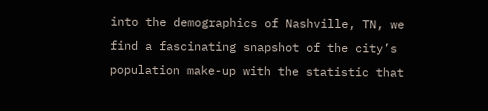into the demographics of Nashville, TN, we find a fascinating snapshot of the city’s population make-up with the statistic that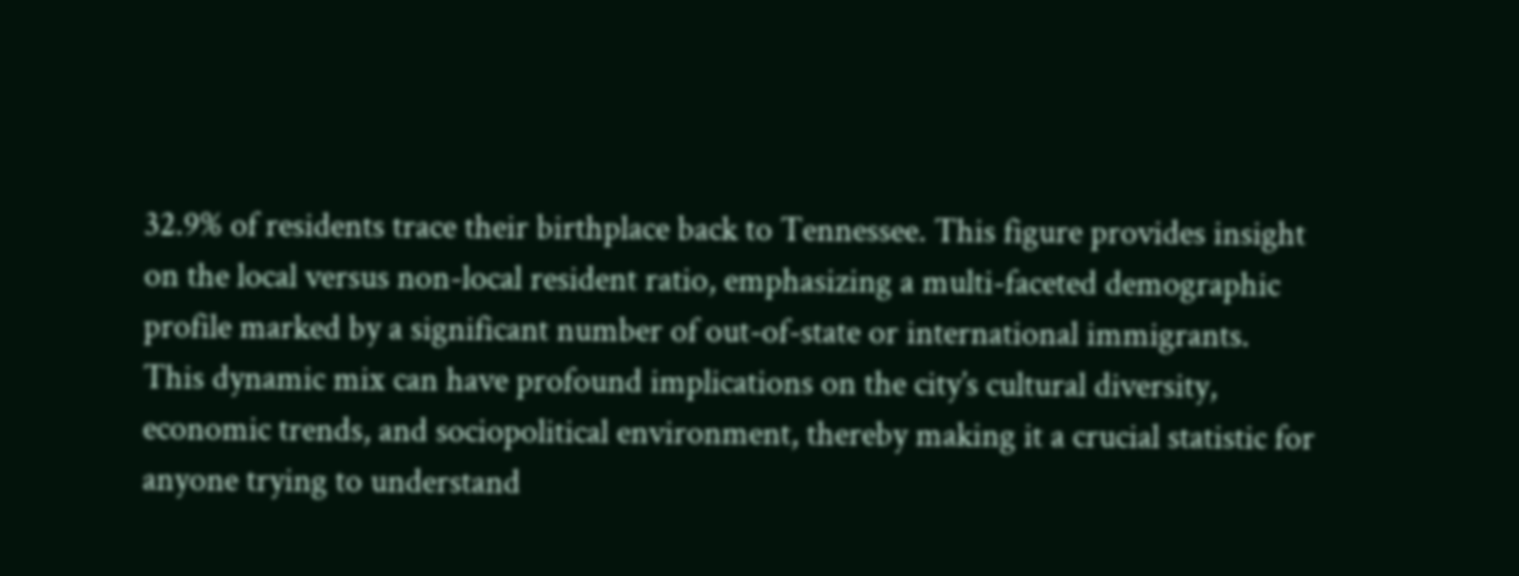32.9% of residents trace their birthplace back to Tennessee. This figure provides insight on the local versus non-local resident ratio, emphasizing a multi-faceted demographic profile marked by a significant number of out-of-state or international immigrants. This dynamic mix can have profound implications on the city’s cultural diversity, economic trends, and sociopolitical environment, thereby making it a crucial statistic for anyone trying to understand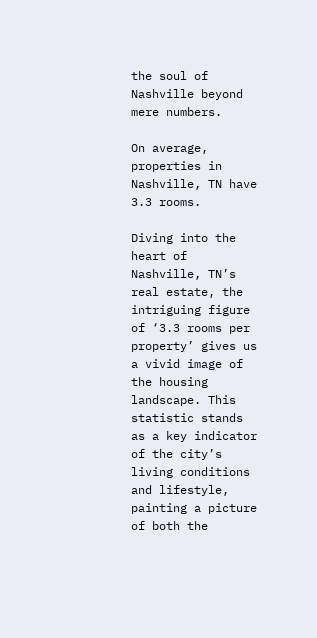the soul of Nashville beyond mere numbers.

On average, properties in Nashville, TN have 3.3 rooms.

Diving into the heart of Nashville, TN’s real estate, the intriguing figure of ‘3.3 rooms per property’ gives us a vivid image of the housing landscape. This statistic stands as a key indicator of the city’s living conditions and lifestyle, painting a picture of both the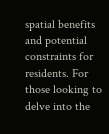spatial benefits and potential constraints for residents. For those looking to delve into the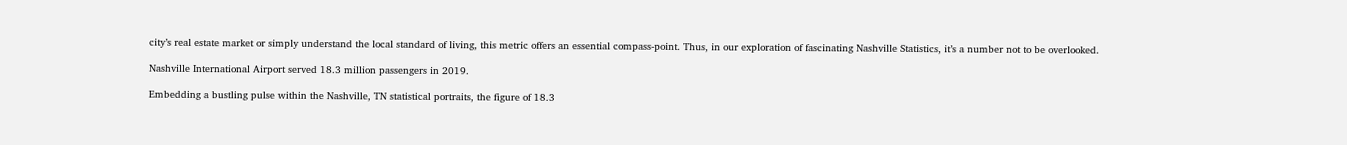city’s real estate market or simply understand the local standard of living, this metric offers an essential compass-point. Thus, in our exploration of fascinating Nashville Statistics, it’s a number not to be overlooked.

Nashville International Airport served 18.3 million passengers in 2019.

Embedding a bustling pulse within the Nashville, TN statistical portraits, the figure of 18.3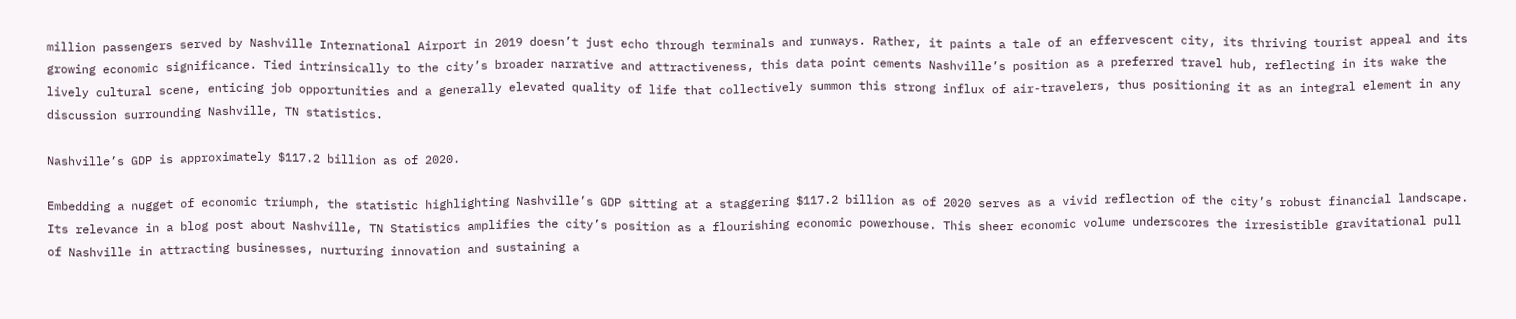million passengers served by Nashville International Airport in 2019 doesn’t just echo through terminals and runways. Rather, it paints a tale of an effervescent city, its thriving tourist appeal and its growing economic significance. Tied intrinsically to the city’s broader narrative and attractiveness, this data point cements Nashville’s position as a preferred travel hub, reflecting in its wake the lively cultural scene, enticing job opportunities and a generally elevated quality of life that collectively summon this strong influx of air-travelers, thus positioning it as an integral element in any discussion surrounding Nashville, TN statistics.

Nashville’s GDP is approximately $117.2 billion as of 2020.

Embedding a nugget of economic triumph, the statistic highlighting Nashville’s GDP sitting at a staggering $117.2 billion as of 2020 serves as a vivid reflection of the city’s robust financial landscape. Its relevance in a blog post about Nashville, TN Statistics amplifies the city’s position as a flourishing economic powerhouse. This sheer economic volume underscores the irresistible gravitational pull of Nashville in attracting businesses, nurturing innovation and sustaining a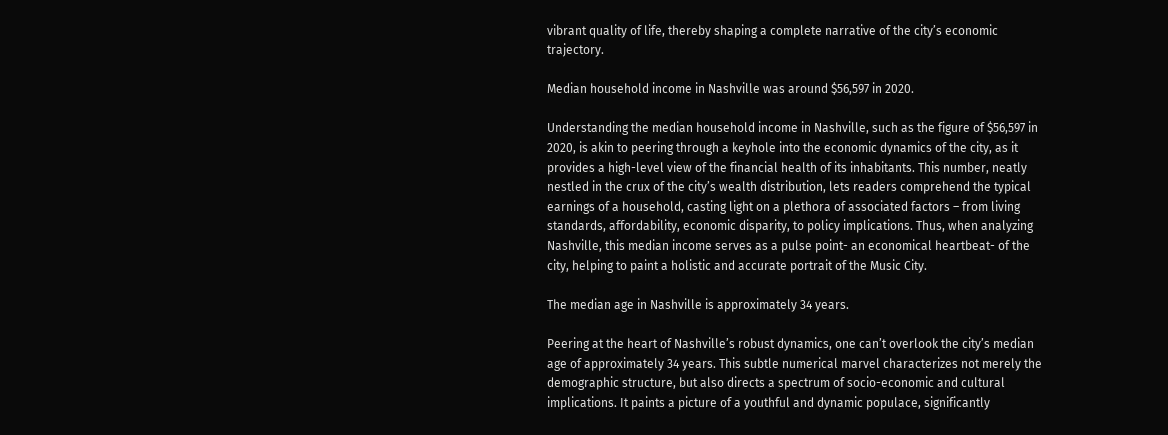vibrant quality of life, thereby shaping a complete narrative of the city’s economic trajectory.

Median household income in Nashville was around $56,597 in 2020.

Understanding the median household income in Nashville, such as the figure of $56,597 in 2020, is akin to peering through a keyhole into the economic dynamics of the city, as it provides a high-level view of the financial health of its inhabitants. This number, neatly nestled in the crux of the city’s wealth distribution, lets readers comprehend the typical earnings of a household, casting light on a plethora of associated factors – from living standards, affordability, economic disparity, to policy implications. Thus, when analyzing Nashville, this median income serves as a pulse point- an economical heartbeat- of the city, helping to paint a holistic and accurate portrait of the Music City.

The median age in Nashville is approximately 34 years.

Peering at the heart of Nashville’s robust dynamics, one can’t overlook the city’s median age of approximately 34 years. This subtle numerical marvel characterizes not merely the demographic structure, but also directs a spectrum of socio-economic and cultural implications. It paints a picture of a youthful and dynamic populace, significantly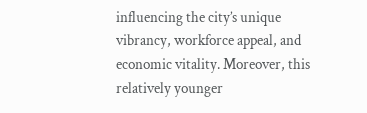influencing the city’s unique vibrancy, workforce appeal, and economic vitality. Moreover, this relatively younger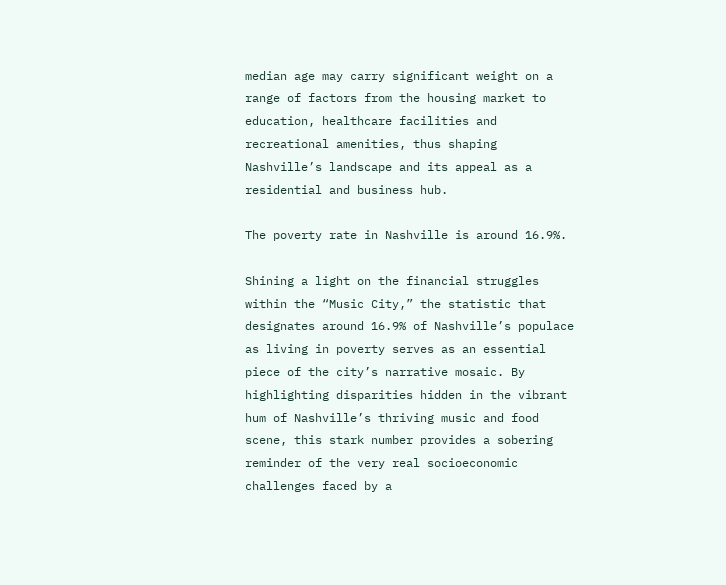median age may carry significant weight on a range of factors from the housing market to education, healthcare facilities and recreational amenities, thus shaping Nashville’s landscape and its appeal as a residential and business hub.

The poverty rate in Nashville is around 16.9%.

Shining a light on the financial struggles within the “Music City,” the statistic that designates around 16.9% of Nashville’s populace as living in poverty serves as an essential piece of the city’s narrative mosaic. By highlighting disparities hidden in the vibrant hum of Nashville’s thriving music and food scene, this stark number provides a sobering reminder of the very real socioeconomic challenges faced by a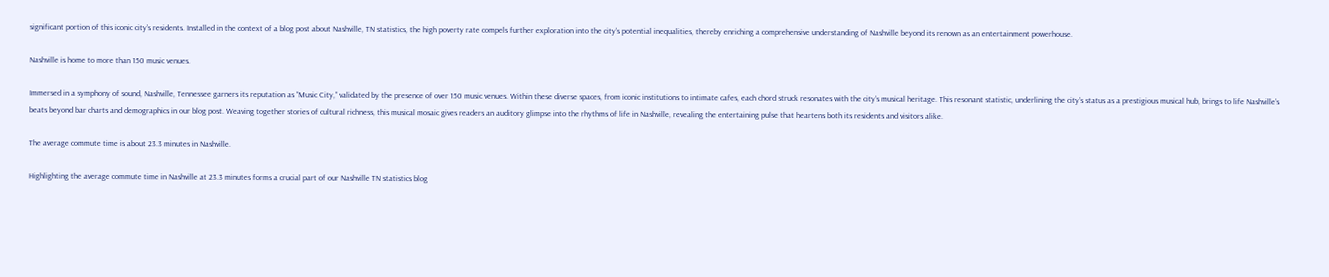significant portion of this iconic city’s residents. Installed in the context of a blog post about Nashville, TN statistics, the high poverty rate compels further exploration into the city’s potential inequalities, thereby enriching a comprehensive understanding of Nashville beyond its renown as an entertainment powerhouse.

Nashville is home to more than 150 music venues.

Immersed in a symphony of sound, Nashville, Tennessee garners its reputation as “Music City,” validated by the presence of over 150 music venues. Within these diverse spaces, from iconic institutions to intimate cafes, each chord struck resonates with the city’s musical heritage. This resonant statistic, underlining the city’s status as a prestigious musical hub, brings to life Nashville’s beats beyond bar charts and demographics in our blog post. Weaving together stories of cultural richness, this musical mosaic gives readers an auditory glimpse into the rhythms of life in Nashville, revealing the entertaining pulse that heartens both its residents and visitors alike.

The average commute time is about 23.3 minutes in Nashville.

Highlighting the average commute time in Nashville at 23.3 minutes forms a crucial part of our Nashville TN statistics blog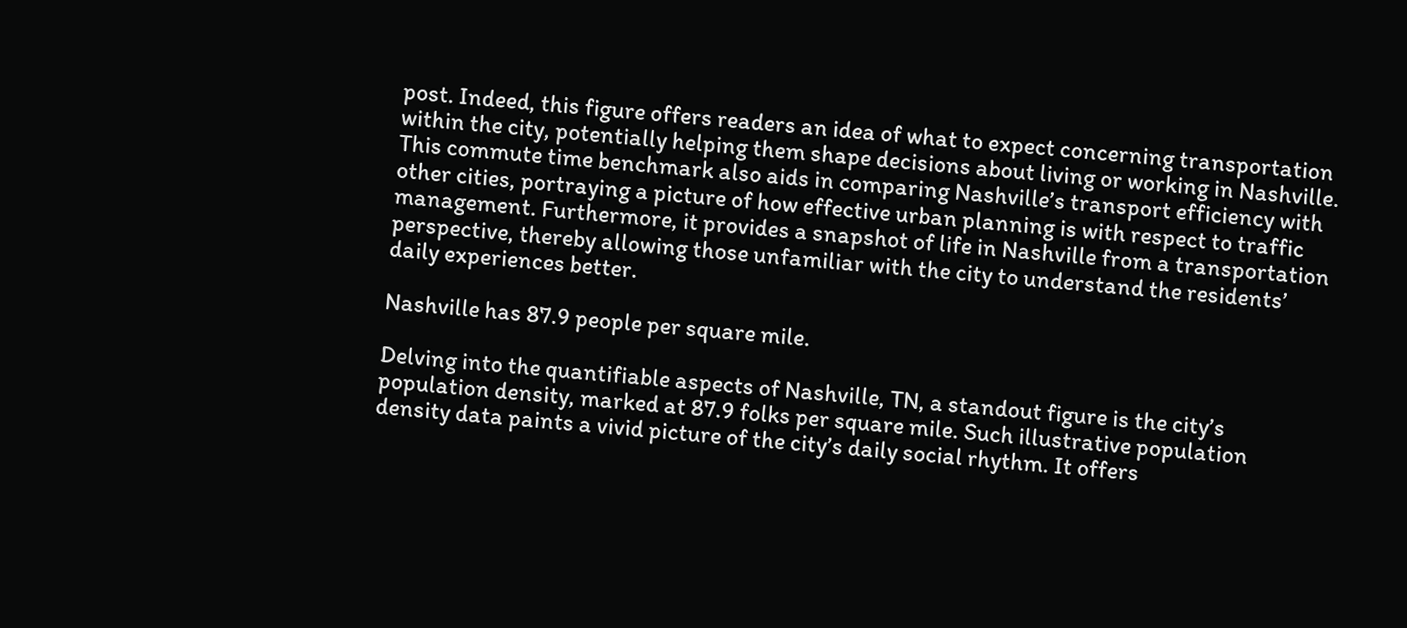post. Indeed, this figure offers readers an idea of what to expect concerning transportation within the city, potentially helping them shape decisions about living or working in Nashville. This commute time benchmark also aids in comparing Nashville’s transport efficiency with other cities, portraying a picture of how effective urban planning is with respect to traffic management. Furthermore, it provides a snapshot of life in Nashville from a transportation perspective, thereby allowing those unfamiliar with the city to understand the residents’ daily experiences better.

Nashville has 87.9 people per square mile.

Delving into the quantifiable aspects of Nashville, TN, a standout figure is the city’s population density, marked at 87.9 folks per square mile. Such illustrative population density data paints a vivid picture of the city’s daily social rhythm. It offers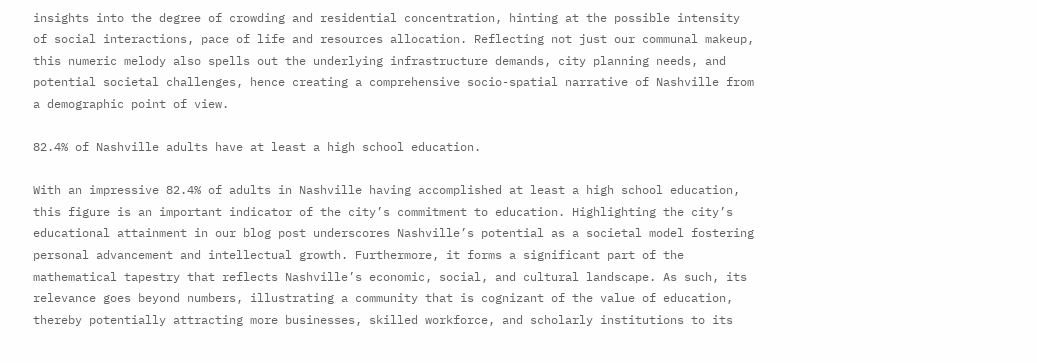insights into the degree of crowding and residential concentration, hinting at the possible intensity of social interactions, pace of life and resources allocation. Reflecting not just our communal makeup, this numeric melody also spells out the underlying infrastructure demands, city planning needs, and potential societal challenges, hence creating a comprehensive socio-spatial narrative of Nashville from a demographic point of view.

82.4% of Nashville adults have at least a high school education.

With an impressive 82.4% of adults in Nashville having accomplished at least a high school education, this figure is an important indicator of the city’s commitment to education. Highlighting the city’s educational attainment in our blog post underscores Nashville’s potential as a societal model fostering personal advancement and intellectual growth. Furthermore, it forms a significant part of the mathematical tapestry that reflects Nashville’s economic, social, and cultural landscape. As such, its relevance goes beyond numbers, illustrating a community that is cognizant of the value of education, thereby potentially attracting more businesses, skilled workforce, and scholarly institutions to its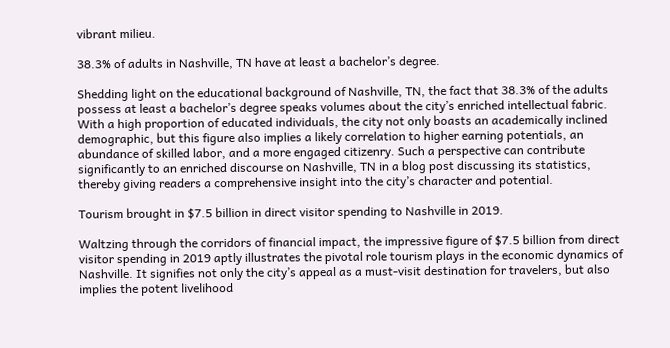vibrant milieu.

38.3% of adults in Nashville, TN have at least a bachelor’s degree.

Shedding light on the educational background of Nashville, TN, the fact that 38.3% of the adults possess at least a bachelor’s degree speaks volumes about the city’s enriched intellectual fabric. With a high proportion of educated individuals, the city not only boasts an academically inclined demographic, but this figure also implies a likely correlation to higher earning potentials, an abundance of skilled labor, and a more engaged citizenry. Such a perspective can contribute significantly to an enriched discourse on Nashville, TN in a blog post discussing its statistics, thereby giving readers a comprehensive insight into the city’s character and potential.

Tourism brought in $7.5 billion in direct visitor spending to Nashville in 2019.

Waltzing through the corridors of financial impact, the impressive figure of $7.5 billion from direct visitor spending in 2019 aptly illustrates the pivotal role tourism plays in the economic dynamics of Nashville. It signifies not only the city’s appeal as a must-visit destination for travelers, but also implies the potent livelihood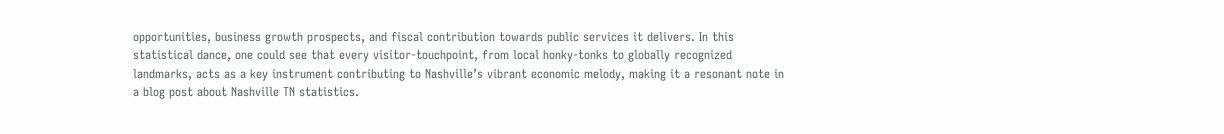opportunities, business growth prospects, and fiscal contribution towards public services it delivers. In this statistical dance, one could see that every visitor-touchpoint, from local honky-tonks to globally recognized landmarks, acts as a key instrument contributing to Nashville’s vibrant economic melody, making it a resonant note in a blog post about Nashville TN statistics.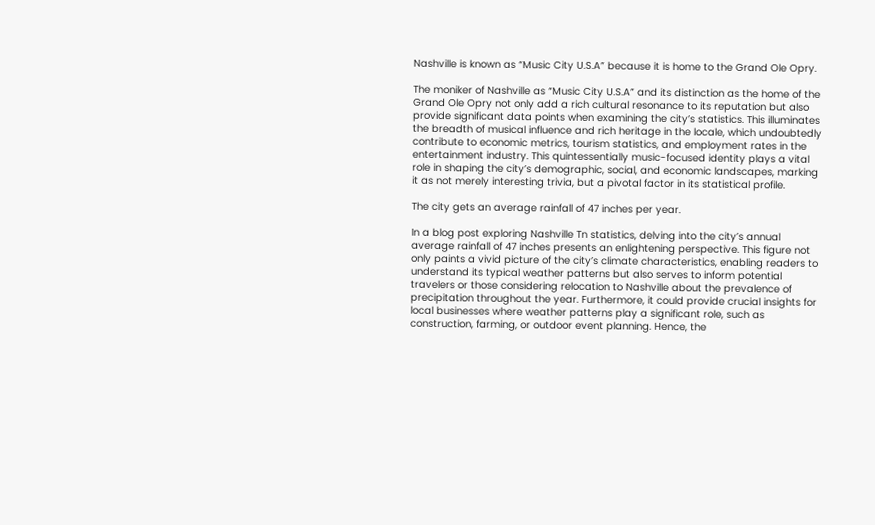Nashville is known as “Music City U.S.A” because it is home to the Grand Ole Opry.

The moniker of Nashville as “Music City U.S.A” and its distinction as the home of the Grand Ole Opry not only add a rich cultural resonance to its reputation but also provide significant data points when examining the city’s statistics. This illuminates the breadth of musical influence and rich heritage in the locale, which undoubtedly contribute to economic metrics, tourism statistics, and employment rates in the entertainment industry. This quintessentially music-focused identity plays a vital role in shaping the city’s demographic, social, and economic landscapes, marking it as not merely interesting trivia, but a pivotal factor in its statistical profile.

The city gets an average rainfall of 47 inches per year.

In a blog post exploring Nashville Tn statistics, delving into the city’s annual average rainfall of 47 inches presents an enlightening perspective. This figure not only paints a vivid picture of the city’s climate characteristics, enabling readers to understand its typical weather patterns but also serves to inform potential travelers or those considering relocation to Nashville about the prevalence of precipitation throughout the year. Furthermore, it could provide crucial insights for local businesses where weather patterns play a significant role, such as construction, farming, or outdoor event planning. Hence, the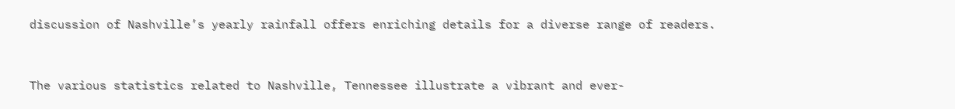discussion of Nashville’s yearly rainfall offers enriching details for a diverse range of readers.


The various statistics related to Nashville, Tennessee illustrate a vibrant and ever-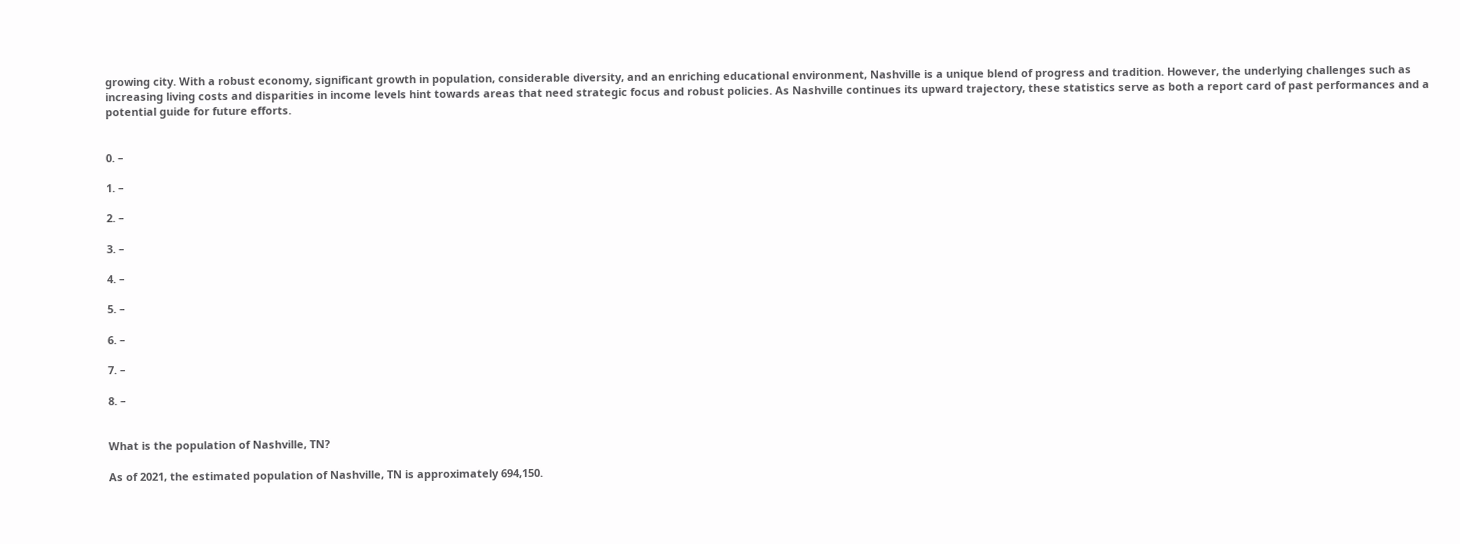growing city. With a robust economy, significant growth in population, considerable diversity, and an enriching educational environment, Nashville is a unique blend of progress and tradition. However, the underlying challenges such as increasing living costs and disparities in income levels hint towards areas that need strategic focus and robust policies. As Nashville continues its upward trajectory, these statistics serve as both a report card of past performances and a potential guide for future efforts.


0. –

1. –

2. –

3. –

4. –

5. –

6. –

7. –

8. –


What is the population of Nashville, TN?

As of 2021, the estimated population of Nashville, TN is approximately 694,150.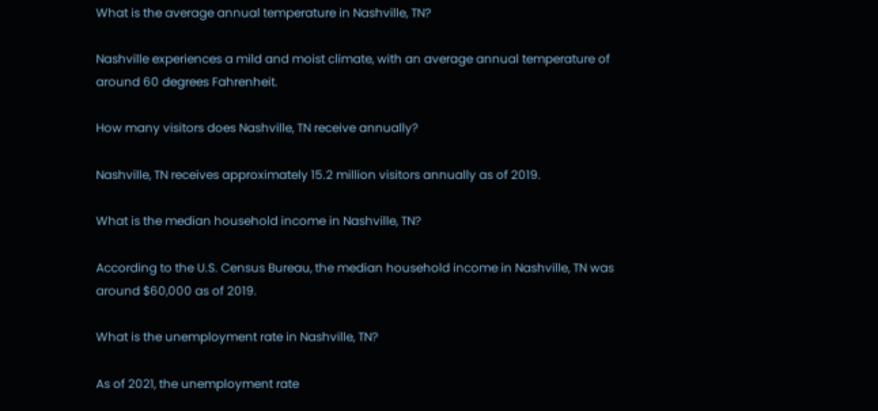What is the average annual temperature in Nashville, TN?

Nashville experiences a mild and moist climate, with an average annual temperature of around 60 degrees Fahrenheit.

How many visitors does Nashville, TN receive annually?

Nashville, TN receives approximately 15.2 million visitors annually as of 2019.

What is the median household income in Nashville, TN?

According to the U.S. Census Bureau, the median household income in Nashville, TN was around $60,000 as of 2019.

What is the unemployment rate in Nashville, TN?

As of 2021, the unemployment rate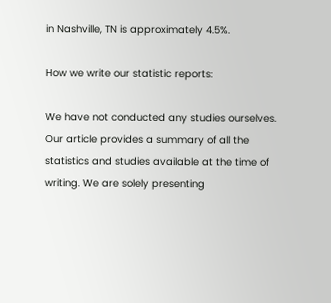in Nashville, TN is approximately 4.5%.

How we write our statistic reports:

We have not conducted any studies ourselves. Our article provides a summary of all the statistics and studies available at the time of writing. We are solely presenting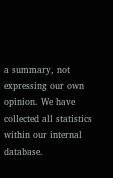a summary, not expressing our own opinion. We have collected all statistics within our internal database.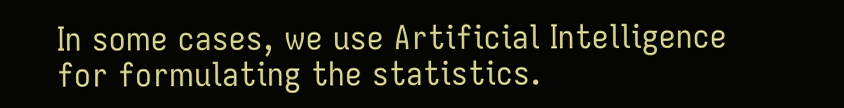In some cases, we use Artificial Intelligence for formulating the statistics.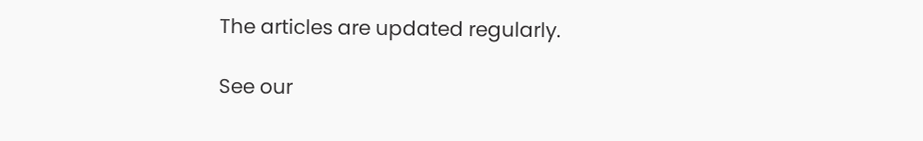The articles are updated regularly.

See our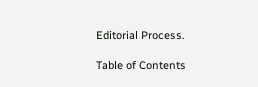Editorial Process.

Table of Contents